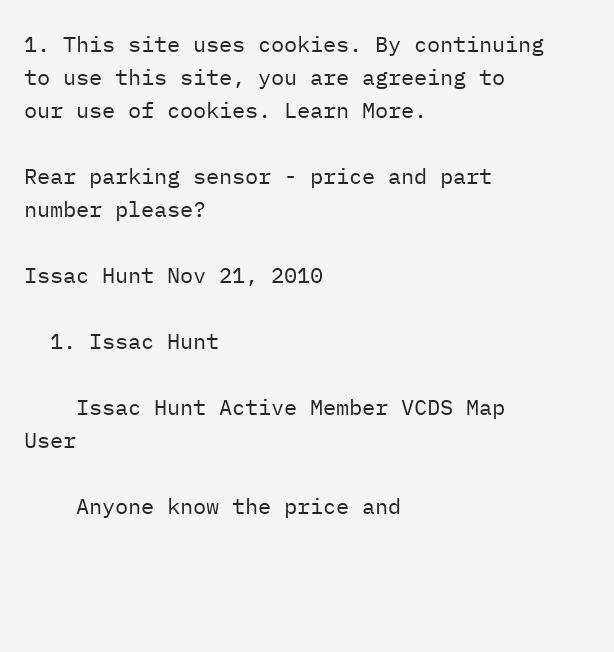1. This site uses cookies. By continuing to use this site, you are agreeing to our use of cookies. Learn More.

Rear parking sensor - price and part number please?

Issac Hunt Nov 21, 2010

  1. Issac Hunt

    Issac Hunt Active Member VCDS Map User

    Anyone know the price and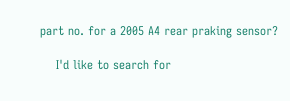part no. for a 2005 A4 rear praking sensor?

    I'd like to search for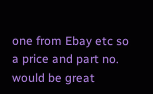one from Ebay etc so a price and part no. would be great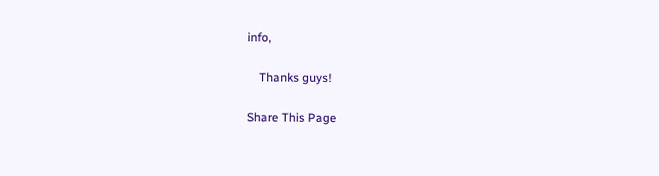info,

    Thanks guys!

Share This Page